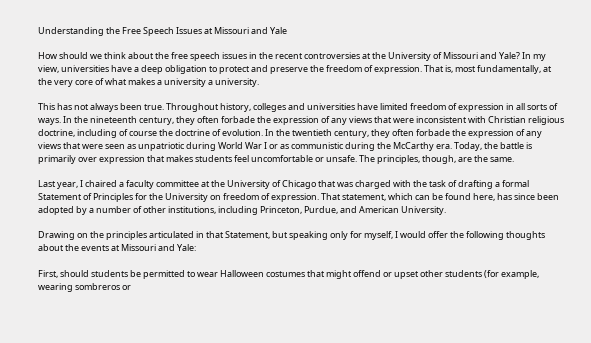Understanding the Free Speech Issues at Missouri and Yale

How should we think about the free speech issues in the recent controversies at the University of Missouri and Yale? In my view, universities have a deep obligation to protect and preserve the freedom of expression. That is, most fundamentally, at the very core of what makes a university a university.

This has not always been true. Throughout history, colleges and universities have limited freedom of expression in all sorts of ways. In the nineteenth century, they often forbade the expression of any views that were inconsistent with Christian religious doctrine, including of course the doctrine of evolution. In the twentieth century, they often forbade the expression of any views that were seen as unpatriotic during World War I or as communistic during the McCarthy era. Today, the battle is primarily over expression that makes students feel uncomfortable or unsafe. The principles, though, are the same.

Last year, I chaired a faculty committee at the University of Chicago that was charged with the task of drafting a formal Statement of Principles for the University on freedom of expression. That statement, which can be found here, has since been adopted by a number of other institutions, including Princeton, Purdue, and American University.

Drawing on the principles articulated in that Statement, but speaking only for myself, I would offer the following thoughts about the events at Missouri and Yale:

First, should students be permitted to wear Halloween costumes that might offend or upset other students (for example, wearing sombreros or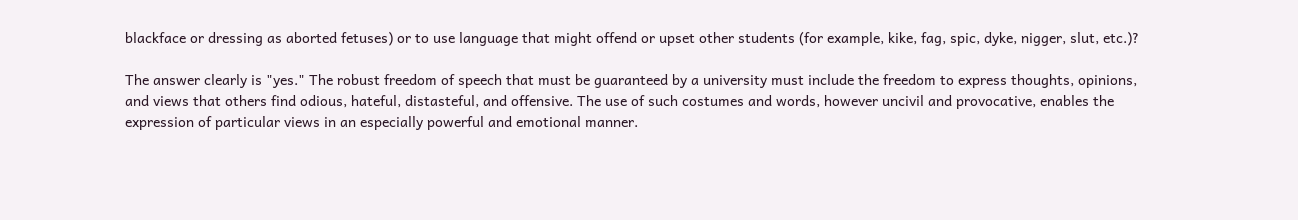blackface or dressing as aborted fetuses) or to use language that might offend or upset other students (for example, kike, fag, spic, dyke, nigger, slut, etc.)?

The answer clearly is "yes." The robust freedom of speech that must be guaranteed by a university must include the freedom to express thoughts, opinions, and views that others find odious, hateful, distasteful, and offensive. The use of such costumes and words, however uncivil and provocative, enables the expression of particular views in an especially powerful and emotional manner.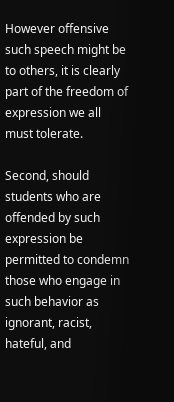However offensive such speech might be to others, it is clearly part of the freedom of expression we all must tolerate.

Second, should students who are offended by such expression be permitted to condemn those who engage in such behavior as ignorant, racist, hateful, and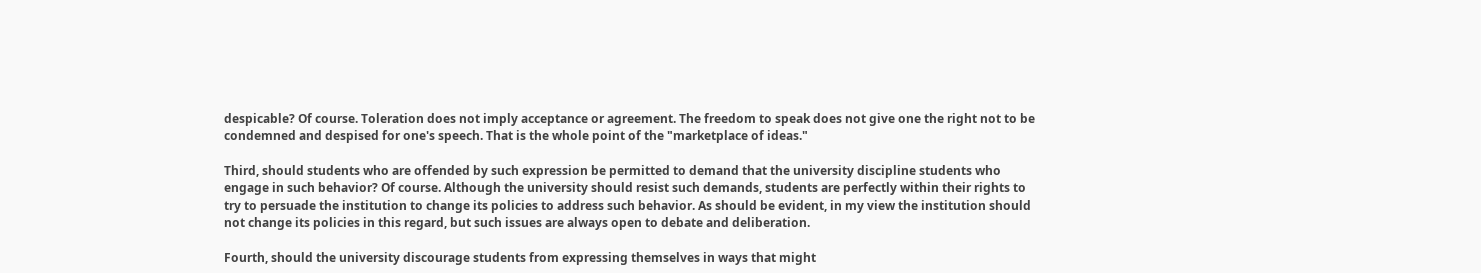despicable? Of course. Toleration does not imply acceptance or agreement. The freedom to speak does not give one the right not to be condemned and despised for one's speech. That is the whole point of the "marketplace of ideas."

Third, should students who are offended by such expression be permitted to demand that the university discipline students who engage in such behavior? Of course. Although the university should resist such demands, students are perfectly within their rights to try to persuade the institution to change its policies to address such behavior. As should be evident, in my view the institution should not change its policies in this regard, but such issues are always open to debate and deliberation.

Fourth, should the university discourage students from expressing themselves in ways that might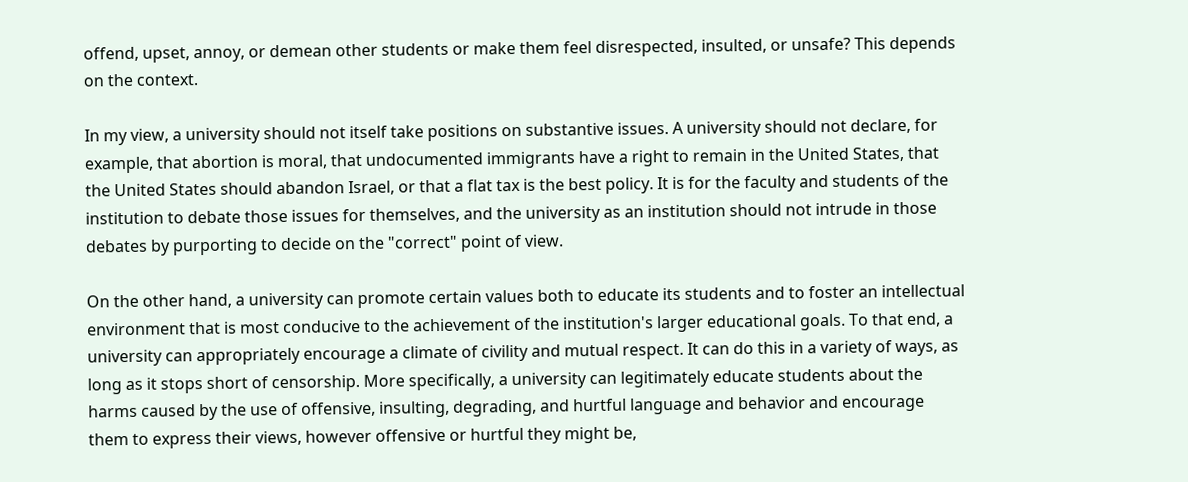offend, upset, annoy, or demean other students or make them feel disrespected, insulted, or unsafe? This depends on the context.

In my view, a university should not itself take positions on substantive issues. A university should not declare, for example, that abortion is moral, that undocumented immigrants have a right to remain in the United States, that the United States should abandon Israel, or that a flat tax is the best policy. It is for the faculty and students of the institution to debate those issues for themselves, and the university as an institution should not intrude in those debates by purporting to decide on the "correct" point of view.

On the other hand, a university can promote certain values both to educate its students and to foster an intellectual environment that is most conducive to the achievement of the institution's larger educational goals. To that end, a university can appropriately encourage a climate of civility and mutual respect. It can do this in a variety of ways, as long as it stops short of censorship. More specifically, a university can legitimately educate students about the harms caused by the use of offensive, insulting, degrading, and hurtful language and behavior and encourage them to express their views, however offensive or hurtful they might be,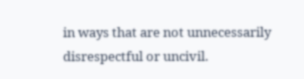in ways that are not unnecessarily disrespectful or uncivil.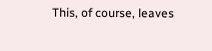This, of course, leaves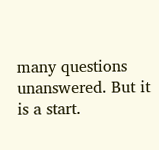many questions unanswered. But it is a start.